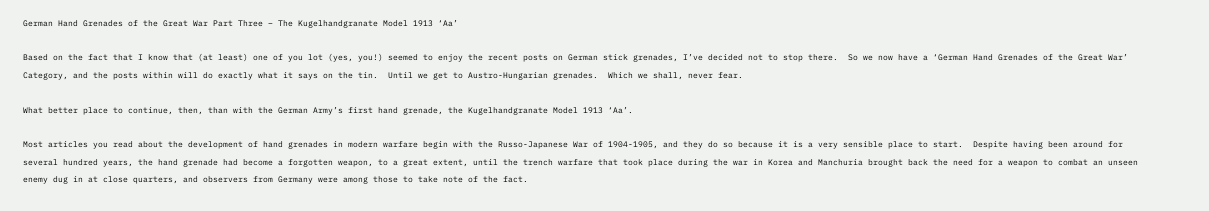German Hand Grenades of the Great War Part Three – The Kugelhandgranate Model 1913 ‘Aa’

Based on the fact that I know that (at least) one of you lot (yes, you!) seemed to enjoy the recent posts on German stick grenades, I’ve decided not to stop there.  So we now have a ‘German Hand Grenades of the Great War’ Category, and the posts within will do exactly what it says on the tin.  Until we get to Austro-Hungarian grenades.  Which we shall, never fear.

What better place to continue, then, than with the German Army’s first hand grenade, the Kugelhandgranate Model 1913 ‘Aa’.

Most articles you read about the development of hand grenades in modern warfare begin with the Russo-Japanese War of 1904-1905, and they do so because it is a very sensible place to start.  Despite having been around for several hundred years, the hand grenade had become a forgotten weapon, to a great extent, until the trench warfare that took place during the war in Korea and Manchuria brought back the need for a weapon to combat an unseen enemy dug in at close quarters, and observers from Germany were among those to take note of the fact.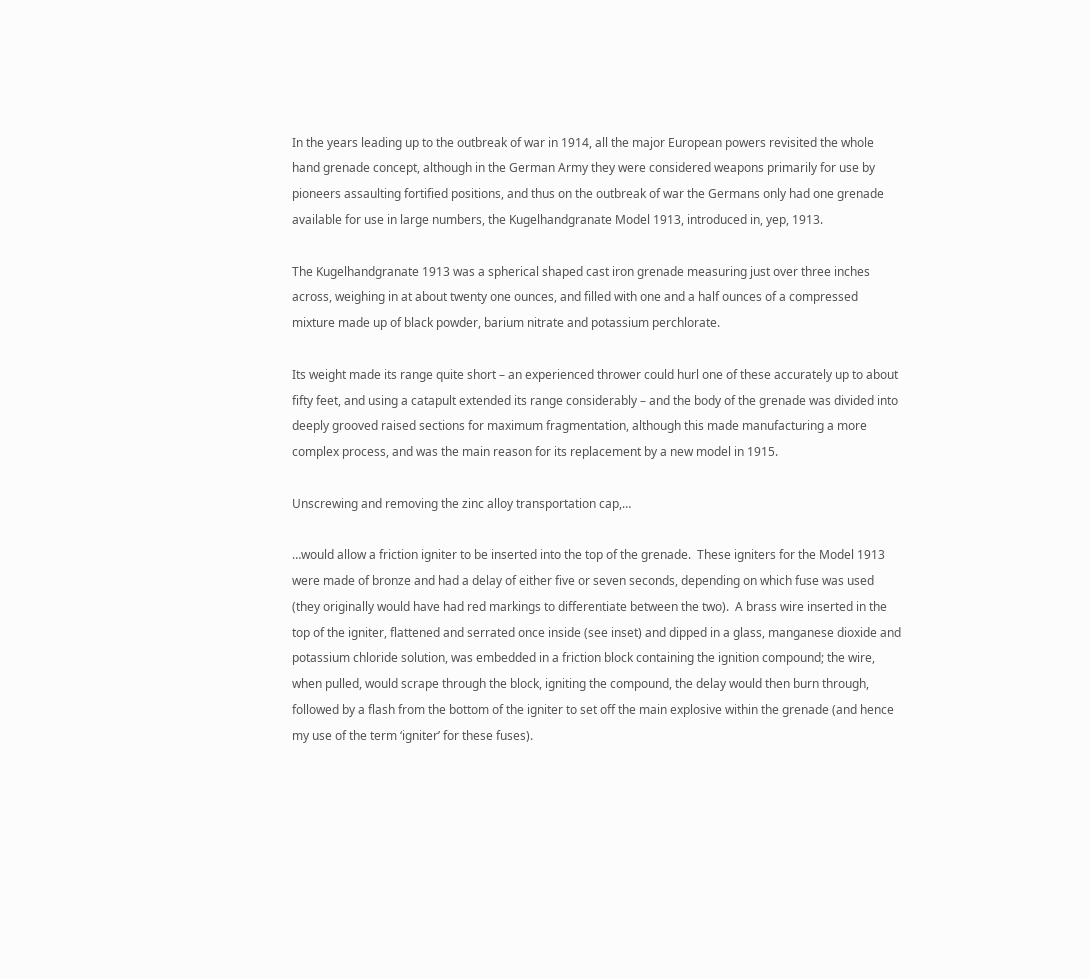In the years leading up to the outbreak of war in 1914, all the major European powers revisited the whole hand grenade concept, although in the German Army they were considered weapons primarily for use by pioneers assaulting fortified positions, and thus on the outbreak of war the Germans only had one grenade available for use in large numbers, the Kugelhandgranate Model 1913, introduced in, yep, 1913.

The Kugelhandgranate 1913 was a spherical shaped cast iron grenade measuring just over three inches across, weighing in at about twenty one ounces, and filled with one and a half ounces of a compressed mixture made up of black powder, barium nitrate and potassium perchlorate.

Its weight made its range quite short – an experienced thrower could hurl one of these accurately up to about fifty feet, and using a catapult extended its range considerably – and the body of the grenade was divided into deeply grooved raised sections for maximum fragmentation, although this made manufacturing a more complex process, and was the main reason for its replacement by a new model in 1915.

Unscrewing and removing the zinc alloy transportation cap,…

…would allow a friction igniter to be inserted into the top of the grenade.  These igniters for the Model 1913 were made of bronze and had a delay of either five or seven seconds, depending on which fuse was used (they originally would have had red markings to differentiate between the two).  A brass wire inserted in the top of the igniter, flattened and serrated once inside (see inset) and dipped in a glass, manganese dioxide and potassium chloride solution, was embedded in a friction block containing the ignition compound; the wire, when pulled, would scrape through the block, igniting the compound, the delay would then burn through, followed by a flash from the bottom of the igniter to set off the main explosive within the grenade (and hence my use of the term ‘igniter’ for these fuses).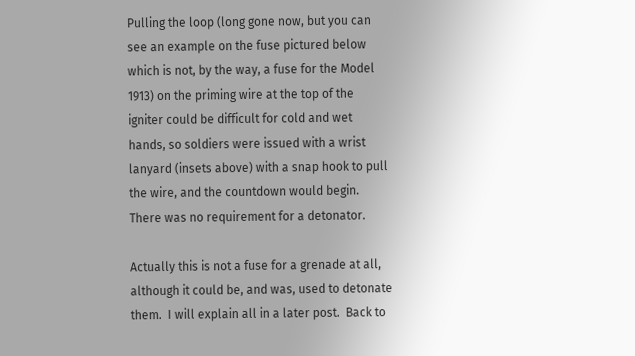Pulling the loop (long gone now, but you can see an example on the fuse pictured below which is not, by the way, a fuse for the Model 1913) on the priming wire at the top of the igniter could be difficult for cold and wet hands, so soldiers were issued with a wrist lanyard (insets above) with a snap hook to pull the wire, and the countdown would begin.  There was no requirement for a detonator.

Actually this is not a fuse for a grenade at all, although it could be, and was, used to detonate them.  I will explain all in a later post.  Back to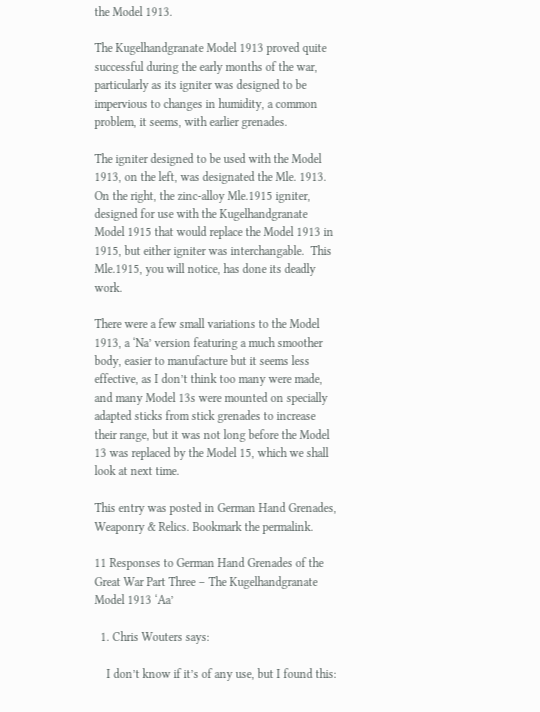the Model 1913.

The Kugelhandgranate Model 1913 proved quite successful during the early months of the war, particularly as its igniter was designed to be impervious to changes in humidity, a common problem, it seems, with earlier grenades.

The igniter designed to be used with the Model 1913, on the left, was designated the Mle. 1913.  On the right, the zinc-alloy Mle.1915 igniter, designed for use with the Kugelhandgranate Model 1915 that would replace the Model 1913 in 1915, but either igniter was interchangable.  This Mle.1915, you will notice, has done its deadly work.

There were a few small variations to the Model 1913, a ‘Na’ version featuring a much smoother body, easier to manufacture but it seems less effective, as I don’t think too many were made, and many Model 13s were mounted on specially adapted sticks from stick grenades to increase their range, but it was not long before the Model 13 was replaced by the Model 15, which we shall look at next time.

This entry was posted in German Hand Grenades, Weaponry & Relics. Bookmark the permalink.

11 Responses to German Hand Grenades of the Great War Part Three – The Kugelhandgranate Model 1913 ‘Aa’

  1. Chris Wouters says:

    I don’t know if it’s of any use, but I found this: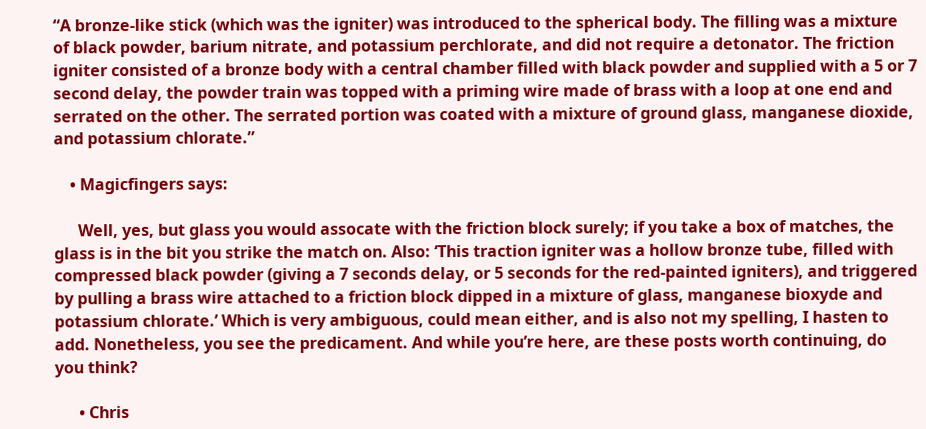“A bronze-like stick (which was the igniter) was introduced to the spherical body. The filling was a mixture of black powder, barium nitrate, and potassium perchlorate, and did not require a detonator. The friction igniter consisted of a bronze body with a central chamber filled with black powder and supplied with a 5 or 7 second delay, the powder train was topped with a priming wire made of brass with a loop at one end and serrated on the other. The serrated portion was coated with a mixture of ground glass, manganese dioxide, and potassium chlorate.”

    • Magicfingers says:

      Well, yes, but glass you would assocate with the friction block surely; if you take a box of matches, the glass is in the bit you strike the match on. Also: ‘This traction igniter was a hollow bronze tube, filled with compressed black powder (giving a 7 seconds delay, or 5 seconds for the red-painted igniters), and triggered by pulling a brass wire attached to a friction block dipped in a mixture of glass, manganese bioxyde and potassium chlorate.’ Which is very ambiguous, could mean either, and is also not my spelling, I hasten to add. Nonetheless, you see the predicament. And while you’re here, are these posts worth continuing, do you think?

      • Chris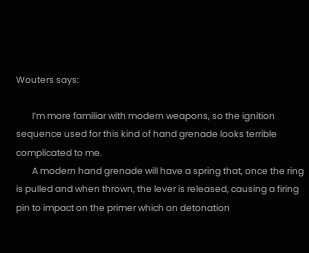Wouters says:

        I’m more familiar with modern weapons, so the ignition sequence used for this kind of hand grenade looks terrible complicated to me.
        A modern hand grenade will have a spring that, once the ring is pulled and when thrown, the lever is released, causing a firing pin to impact on the primer which on detonation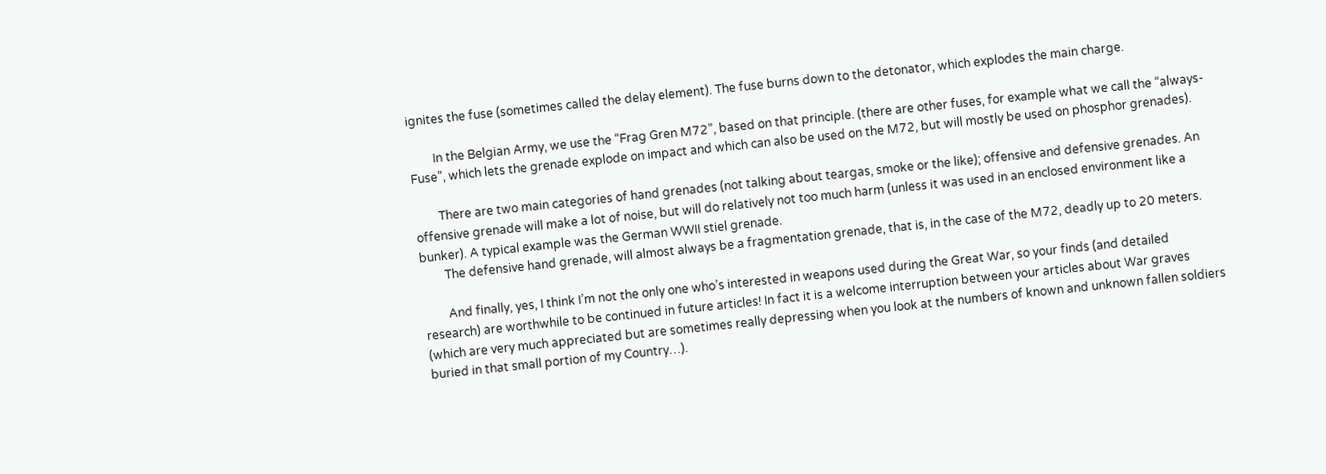ignites the fuse (sometimes called the delay element). The fuse burns down to the detonator, which explodes the main charge.

        In the Belgian Army, we use the “Frag Gren M72”, based on that principle. (there are other fuses, for example what we call the “always-Fuse”, which lets the grenade explode on impact and which can also be used on the M72, but will mostly be used on phosphor grenades).

        There are two main categories of hand grenades (not talking about teargas, smoke or the like); offensive and defensive grenades. An offensive grenade will make a lot of noise, but will do relatively not too much harm (unless it was used in an enclosed environment like a bunker). A typical example was the German WWII stiel grenade.
        The defensive hand grenade, will almost always be a fragmentation grenade, that is, in the case of the M72, deadly up to 20 meters.

        And finally, yes, I think I’m not the only one who’s interested in weapons used during the Great War, so your finds (and detailed research) are worthwhile to be continued in future articles! In fact it is a welcome interruption between your articles about War graves (which are very much appreciated but are sometimes really depressing when you look at the numbers of known and unknown fallen soldiers buried in that small portion of my Country…).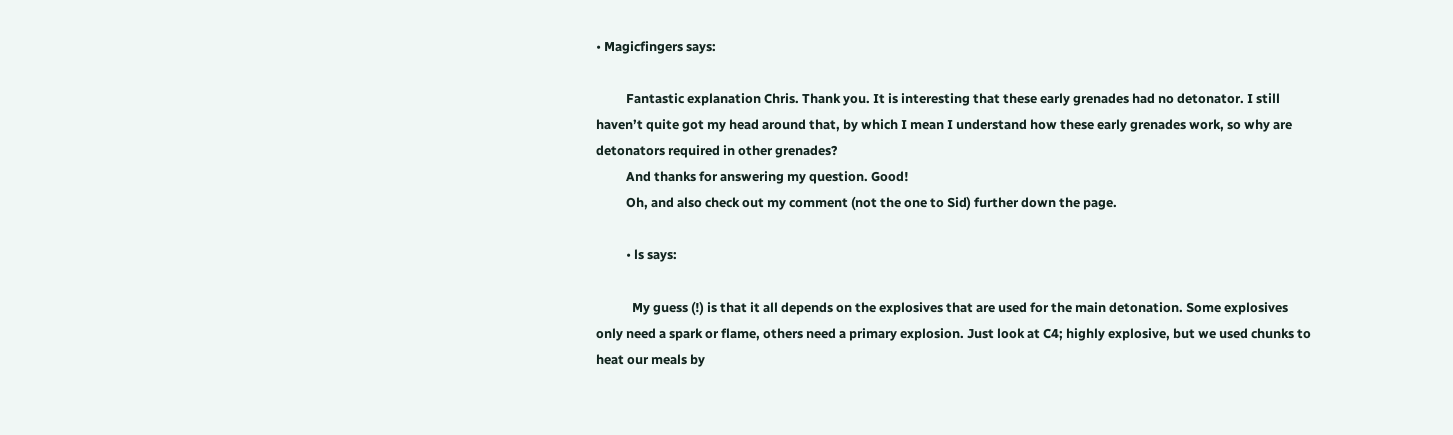• Magicfingers says:

          Fantastic explanation Chris. Thank you. It is interesting that these early grenades had no detonator. I still haven’t quite got my head around that, by which I mean I understand how these early grenades work, so why are detonators required in other grenades?
          And thanks for answering my question. Good!
          Oh, and also check out my comment (not the one to Sid) further down the page.

          • ls says:

            My guess (!) is that it all depends on the explosives that are used for the main detonation. Some explosives only need a spark or flame, others need a primary explosion. Just look at C4; highly explosive, but we used chunks to heat our meals by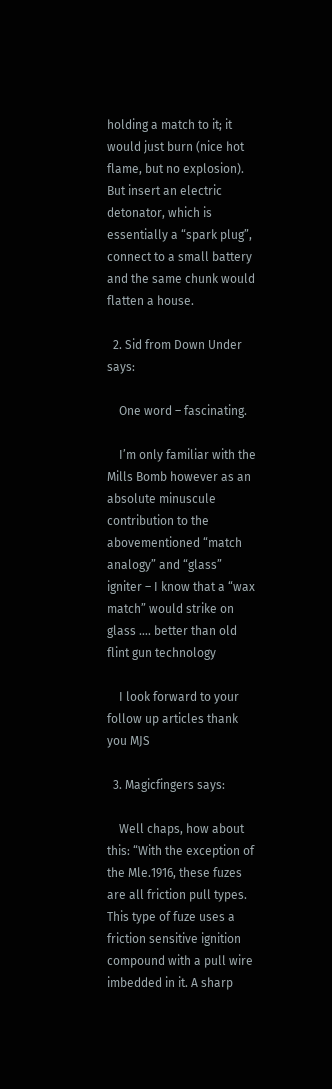holding a match to it; it would just burn (nice hot flame, but no explosion). But insert an electric detonator, which is essentially a “spark plug”, connect to a small battery and the same chunk would flatten a house.

  2. Sid from Down Under says:

    One word – fascinating.

    I’m only familiar with the Mills Bomb however as an absolute minuscule contribution to the abovementioned “match analogy” and “glass” igniter – I know that a “wax match” would strike on glass …. better than old flint gun technology

    I look forward to your follow up articles thank you MJS

  3. Magicfingers says:

    Well chaps, how about this: “With the exception of the Mle.1916, these fuzes are all friction pull types. This type of fuze uses a friction sensitive ignition compound with a pull wire imbedded in it. A sharp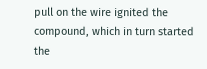pull on the wire ignited the compound, which in turn started the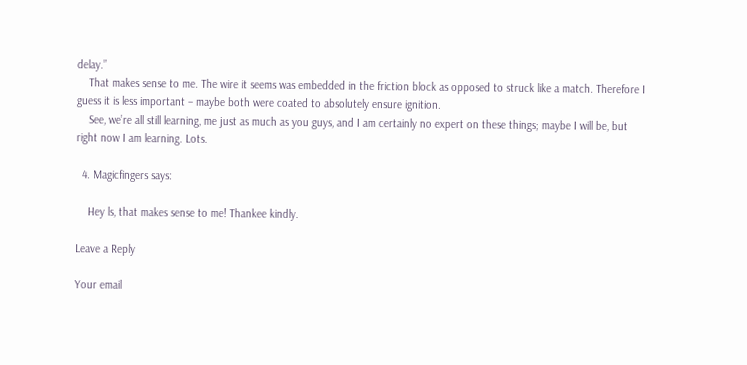delay.”
    That makes sense to me. The wire it seems was embedded in the friction block as opposed to struck like a match. Therefore I guess it is less important – maybe both were coated to absolutely ensure ignition.
    See, we’re all still learning, me just as much as you guys, and I am certainly no expert on these things; maybe I will be, but right now I am learning. Lots.

  4. Magicfingers says:

    Hey ls, that makes sense to me! Thankee kindly.

Leave a Reply

Your email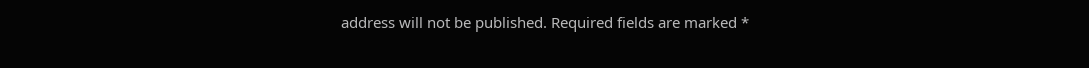address will not be published. Required fields are marked *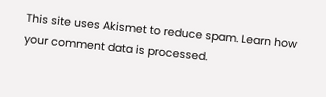This site uses Akismet to reduce spam. Learn how your comment data is processed.